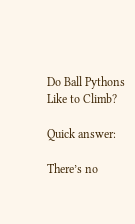Do Ball Pythons Like to Climb?

Quick answer:

There’s no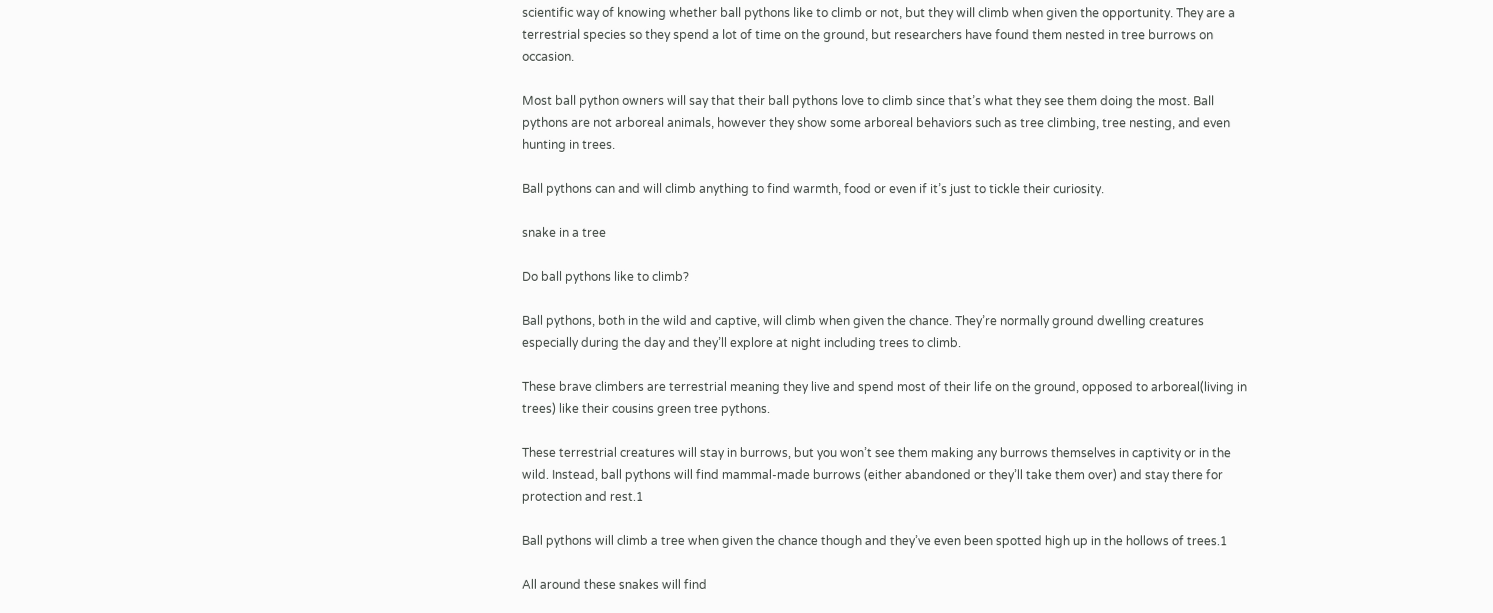scientific way of knowing whether ball pythons like to climb or not, but they will climb when given the opportunity. They are a terrestrial species so they spend a lot of time on the ground, but researchers have found them nested in tree burrows on occasion.

Most ball python owners will say that their ball pythons love to climb since that’s what they see them doing the most. Ball pythons are not arboreal animals, however they show some arboreal behaviors such as tree climbing, tree nesting, and even hunting in trees.

Ball pythons can and will climb anything to find warmth, food or even if it’s just to tickle their curiosity.

snake in a tree

Do ball pythons like to climb?

Ball pythons, both in the wild and captive, will climb when given the chance. They’re normally ground dwelling creatures especially during the day and they’ll explore at night including trees to climb.

These brave climbers are terrestrial meaning they live and spend most of their life on the ground, opposed to arboreal(living in trees) like their cousins green tree pythons.

These terrestrial creatures will stay in burrows, but you won’t see them making any burrows themselves in captivity or in the wild. Instead, ball pythons will find mammal-made burrows (either abandoned or they’ll take them over) and stay there for protection and rest.1

Ball pythons will climb a tree when given the chance though and they’ve even been spotted high up in the hollows of trees.1

All around these snakes will find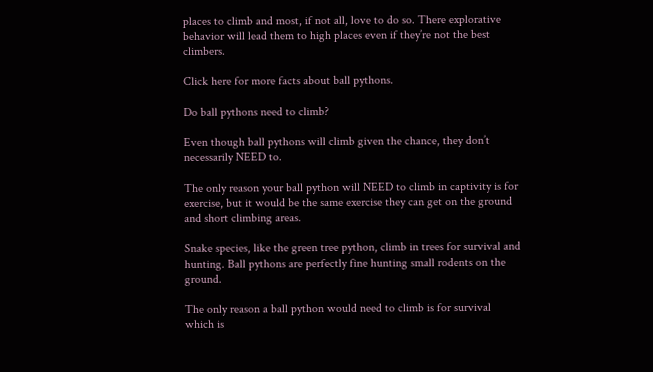places to climb and most, if not all, love to do so. There explorative behavior will lead them to high places even if they’re not the best climbers.

Click here for more facts about ball pythons.

Do ball pythons need to climb?

Even though ball pythons will climb given the chance, they don’t necessarily NEED to.

The only reason your ball python will NEED to climb in captivity is for exercise, but it would be the same exercise they can get on the ground and short climbing areas.

Snake species, like the green tree python, climb in trees for survival and hunting. Ball pythons are perfectly fine hunting small rodents on the ground.

The only reason a ball python would need to climb is for survival which is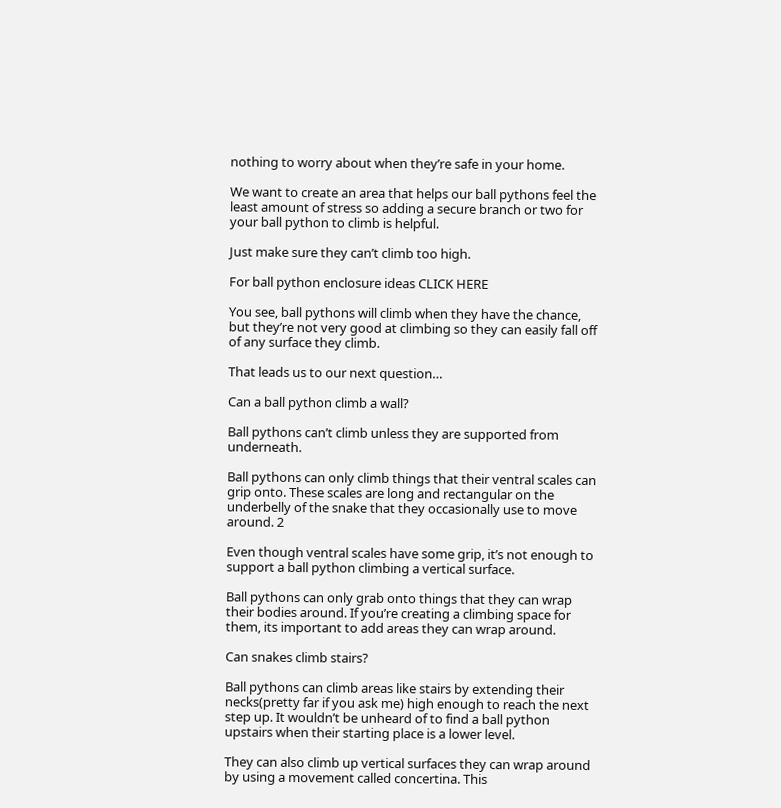nothing to worry about when they’re safe in your home.

We want to create an area that helps our ball pythons feel the least amount of stress so adding a secure branch or two for your ball python to climb is helpful.

Just make sure they can’t climb too high.

For ball python enclosure ideas CLICK HERE

You see, ball pythons will climb when they have the chance, but they’re not very good at climbing so they can easily fall off of any surface they climb.

That leads us to our next question…

Can a ball python climb a wall?

Ball pythons can’t climb unless they are supported from underneath.

Ball pythons can only climb things that their ventral scales can grip onto. These scales are long and rectangular on the underbelly of the snake that they occasionally use to move around. 2

Even though ventral scales have some grip, it’s not enough to support a ball python climbing a vertical surface.

Ball pythons can only grab onto things that they can wrap their bodies around. If you’re creating a climbing space for them, its important to add areas they can wrap around.

Can snakes climb stairs?

Ball pythons can climb areas like stairs by extending their necks(pretty far if you ask me) high enough to reach the next step up. It wouldn’t be unheard of to find a ball python upstairs when their starting place is a lower level.

They can also climb up vertical surfaces they can wrap around by using a movement called concertina. This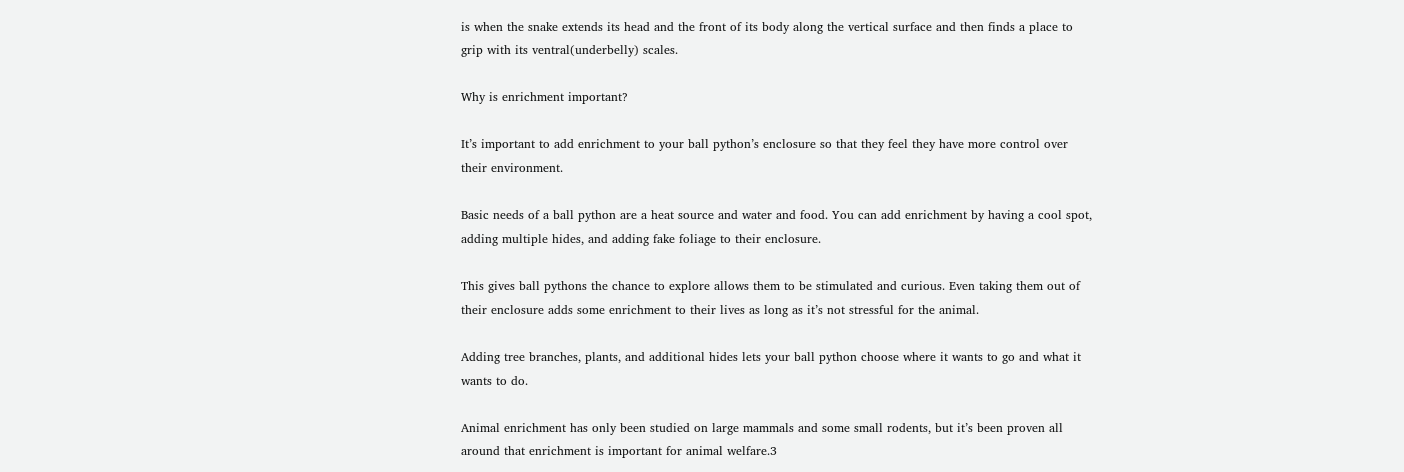is when the snake extends its head and the front of its body along the vertical surface and then finds a place to grip with its ventral(underbelly) scales.

Why is enrichment important?

It’s important to add enrichment to your ball python’s enclosure so that they feel they have more control over their environment.

Basic needs of a ball python are a heat source and water and food. You can add enrichment by having a cool spot, adding multiple hides, and adding fake foliage to their enclosure.

This gives ball pythons the chance to explore allows them to be stimulated and curious. Even taking them out of their enclosure adds some enrichment to their lives as long as it’s not stressful for the animal.

Adding tree branches, plants, and additional hides lets your ball python choose where it wants to go and what it wants to do.

Animal enrichment has only been studied on large mammals and some small rodents, but it’s been proven all around that enrichment is important for animal welfare.3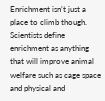Enrichment isn’t just a place to climb though. Scientists define enrichment as anything that will improve animal welfare such as cage space and physical and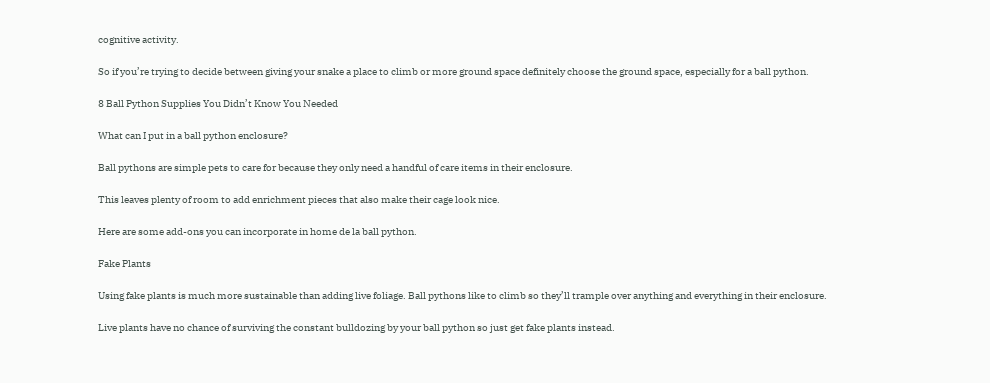cognitive activity.

So if you’re trying to decide between giving your snake a place to climb or more ground space definitely choose the ground space, especially for a ball python.

8 Ball Python Supplies You Didn’t Know You Needed

What can I put in a ball python enclosure?

Ball pythons are simple pets to care for because they only need a handful of care items in their enclosure.

This leaves plenty of room to add enrichment pieces that also make their cage look nice.

Here are some add-ons you can incorporate in home de la ball python.

Fake Plants

Using fake plants is much more sustainable than adding live foliage. Ball pythons like to climb so they’ll trample over anything and everything in their enclosure.

Live plants have no chance of surviving the constant bulldozing by your ball python so just get fake plants instead.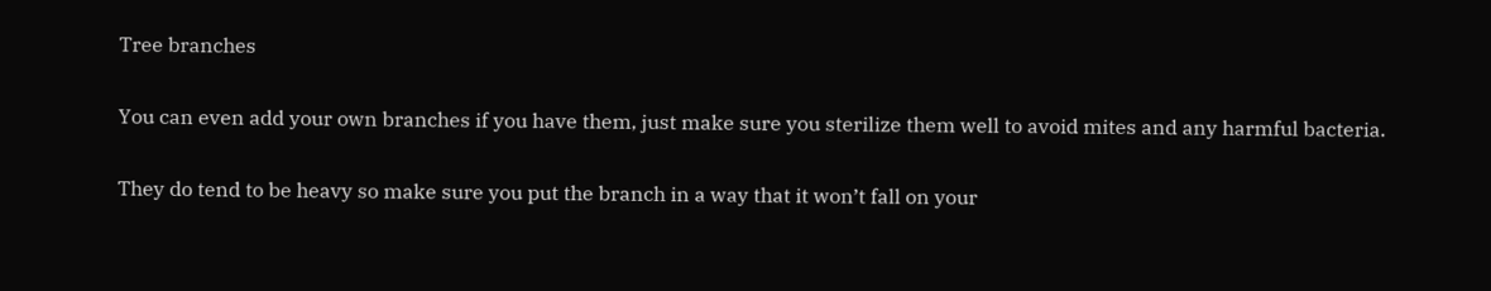Tree branches

You can even add your own branches if you have them, just make sure you sterilize them well to avoid mites and any harmful bacteria.

They do tend to be heavy so make sure you put the branch in a way that it won’t fall on your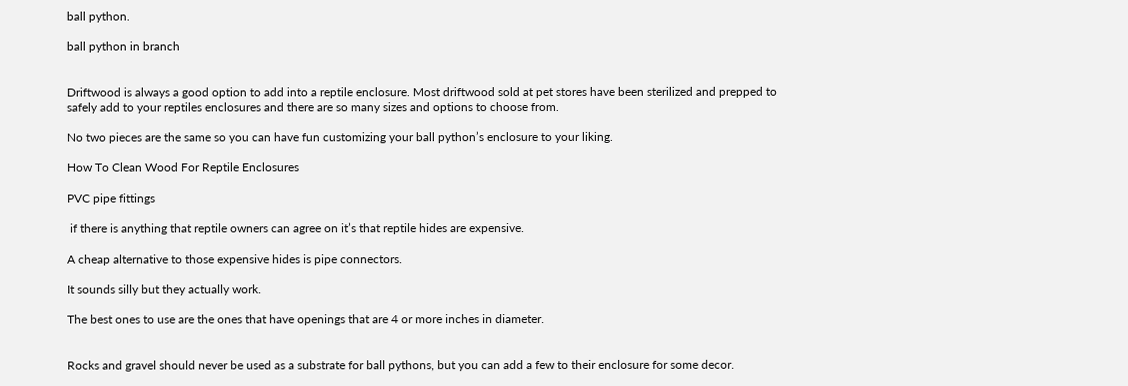ball python.

ball python in branch


Driftwood is always a good option to add into a reptile enclosure. Most driftwood sold at pet stores have been sterilized and prepped to safely add to your reptiles enclosures and there are so many sizes and options to choose from.

No two pieces are the same so you can have fun customizing your ball python’s enclosure to your liking.

How To Clean Wood For Reptile Enclosures

PVC pipe fittings

 if there is anything that reptile owners can agree on it’s that reptile hides are expensive.

A cheap alternative to those expensive hides is pipe connectors.

It sounds silly but they actually work.

The best ones to use are the ones that have openings that are 4 or more inches in diameter.


Rocks and gravel should never be used as a substrate for ball pythons, but you can add a few to their enclosure for some decor.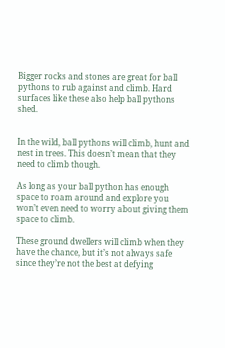Bigger rocks and stones are great for ball pythons to rub against and climb. Hard surfaces like these also help ball pythons shed.


In the wild, ball pythons will climb, hunt and nest in trees. This doesn’t mean that they need to climb though.

As long as your ball python has enough space to roam around and explore you won’t even need to worry about giving them space to climb.

These ground dwellers will climb when they have the chance, but it’s not always safe since they’re not the best at defying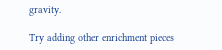gravity.

Try adding other enrichment pieces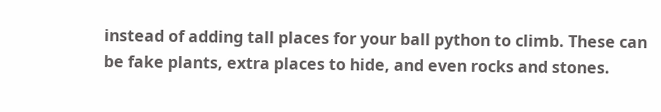instead of adding tall places for your ball python to climb. These can be fake plants, extra places to hide, and even rocks and stones.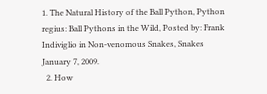1. The Natural History of the Ball Python, Python regius: Ball Pythons in the Wild, Posted by: Frank Indiviglio in Non-venomous Snakes, Snakes January 7, 2009.
  2. How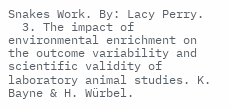Snakes Work. By: Lacy Perry.
  3. The impact of environmental enrichment on the outcome variability and scientific validity of laboratory animal studies. K. Bayne & H. Würbel.